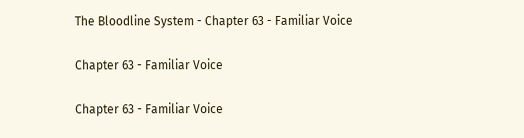The Bloodline System - Chapter 63 - Familiar Voice

Chapter 63 - Familiar Voice

Chapter 63 - Familiar Voice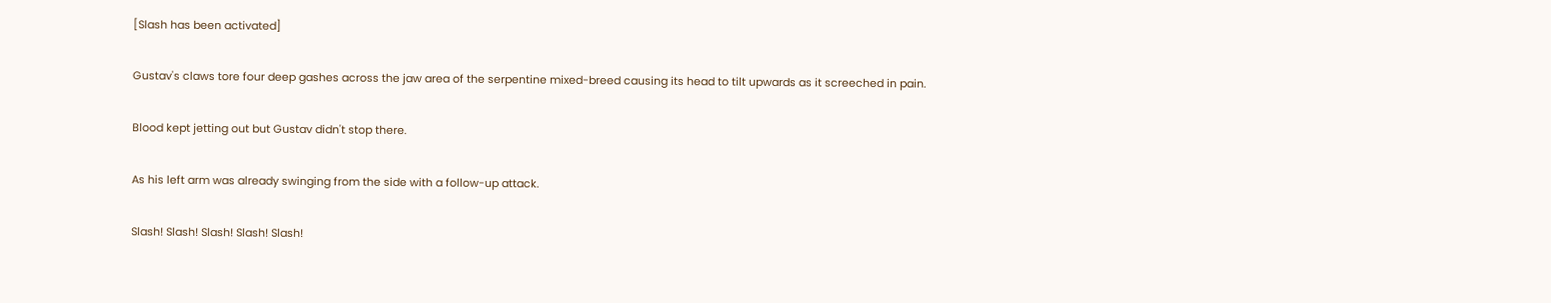[Slash has been activated]

Gustav's claws tore four deep gashes across the jaw area of the serpentine mixed-breed causing its head to tilt upwards as it screeched in pain.

Blood kept jetting out but Gustav didn't stop there.

As his left arm was already swinging from the side with a follow-up attack.

Slash! Slash! Slash! Slash! Slash!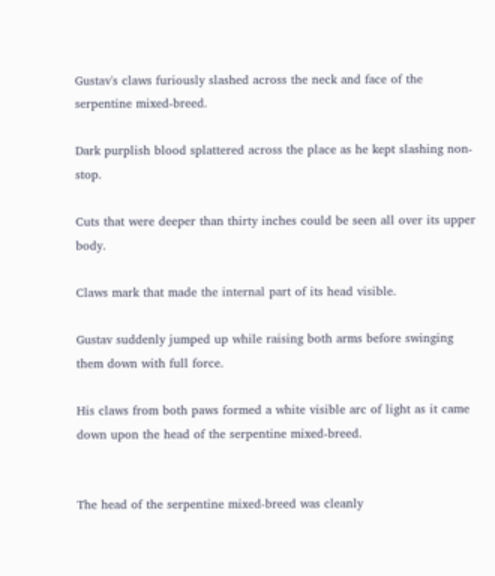Gustav's claws furiously slashed across the neck and face of the serpentine mixed-breed.

Dark purplish blood splattered across the place as he kept slashing non-stop.

Cuts that were deeper than thirty inches could be seen all over its upper body.

Claws mark that made the internal part of its head visible.

Gustav suddenly jumped up while raising both arms before swinging them down with full force.

His claws from both paws formed a white visible arc of light as it came down upon the head of the serpentine mixed-breed.


The head of the serpentine mixed-breed was cleanly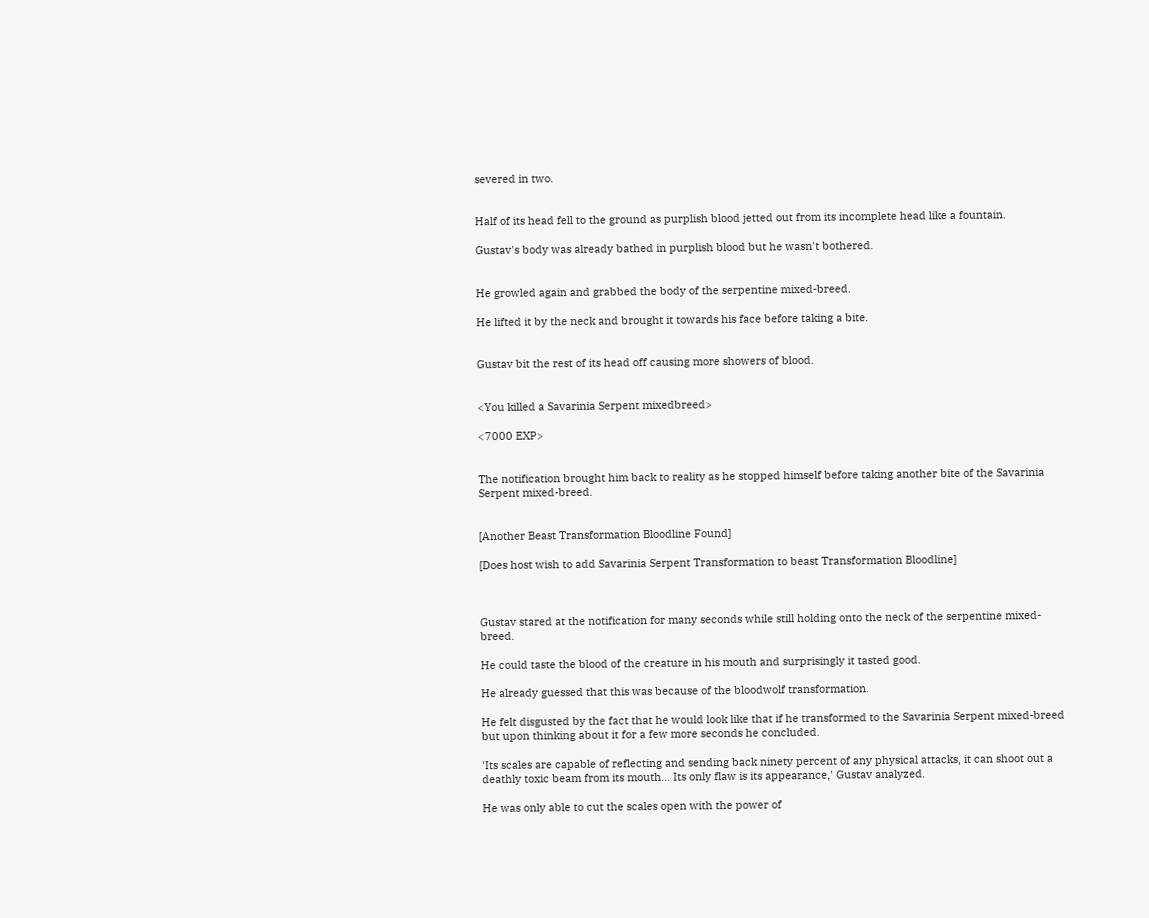severed in two.


Half of its head fell to the ground as purplish blood jetted out from its incomplete head like a fountain.

Gustav's body was already bathed in purplish blood but he wasn't bothered.


He growled again and grabbed the body of the serpentine mixed-breed.

He lifted it by the neck and brought it towards his face before taking a bite.


Gustav bit the rest of its head off causing more showers of blood.


<You killed a Savarinia Serpent mixedbreed>

<7000 EXP>


The notification brought him back to reality as he stopped himself before taking another bite of the Savarinia Serpent mixed-breed.


[Another Beast Transformation Bloodline Found]

[Does host wish to add Savarinia Serpent Transformation to beast Transformation Bloodline]



Gustav stared at the notification for many seconds while still holding onto the neck of the serpentine mixed-breed.

He could taste the blood of the creature in his mouth and surprisingly it tasted good.

He already guessed that this was because of the bloodwolf transformation.

He felt disgusted by the fact that he would look like that if he transformed to the Savarinia Serpent mixed-breed but upon thinking about it for a few more seconds he concluded.

'Its scales are capable of reflecting and sending back ninety percent of any physical attacks, it can shoot out a deathly toxic beam from its mouth... Its only flaw is its appearance,' Gustav analyzed.

He was only able to cut the scales open with the power of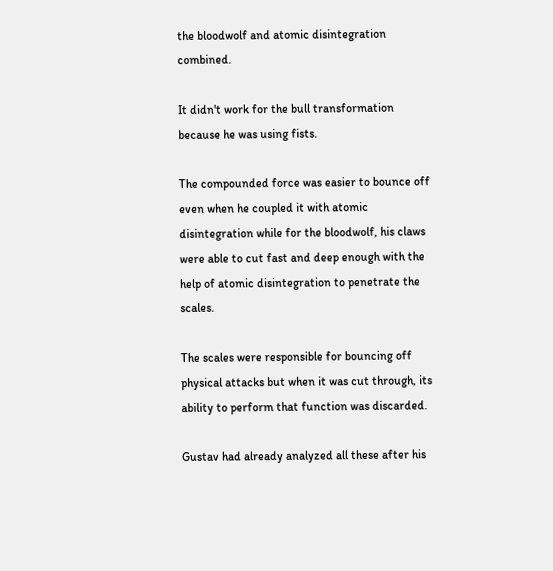the bloodwolf and atomic disintegration combined.

It didn't work for the bull transformation because he was using fists.

The compounded force was easier to bounce off even when he coupled it with atomic disintegration while for the bloodwolf, his claws were able to cut fast and deep enough with the help of atomic disintegration to penetrate the scales.

The scales were responsible for bouncing off physical attacks but when it was cut through, its ability to perform that function was discarded.

Gustav had already analyzed all these after his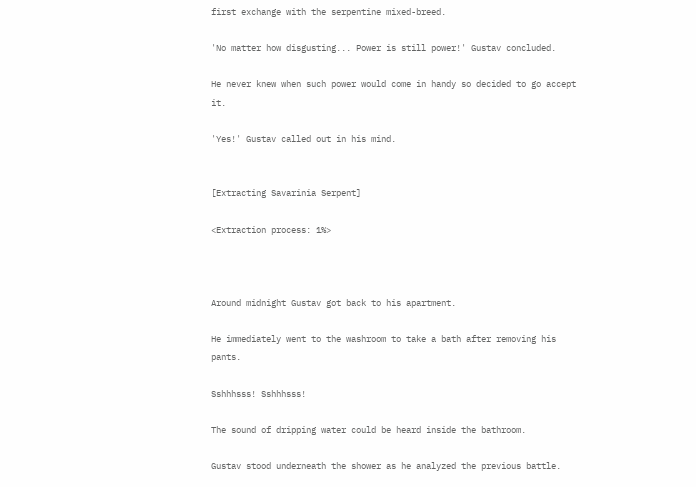first exchange with the serpentine mixed-breed.

'No matter how disgusting... Power is still power!' Gustav concluded.

He never knew when such power would come in handy so decided to go accept it.

'Yes!' Gustav called out in his mind.


[Extracting Savarinia Serpent]

<Extraction process: 1%>



Around midnight Gustav got back to his apartment.

He immediately went to the washroom to take a bath after removing his pants.

Sshhhsss! Sshhhsss!

The sound of dripping water could be heard inside the bathroom.

Gustav stood underneath the shower as he analyzed the previous battle.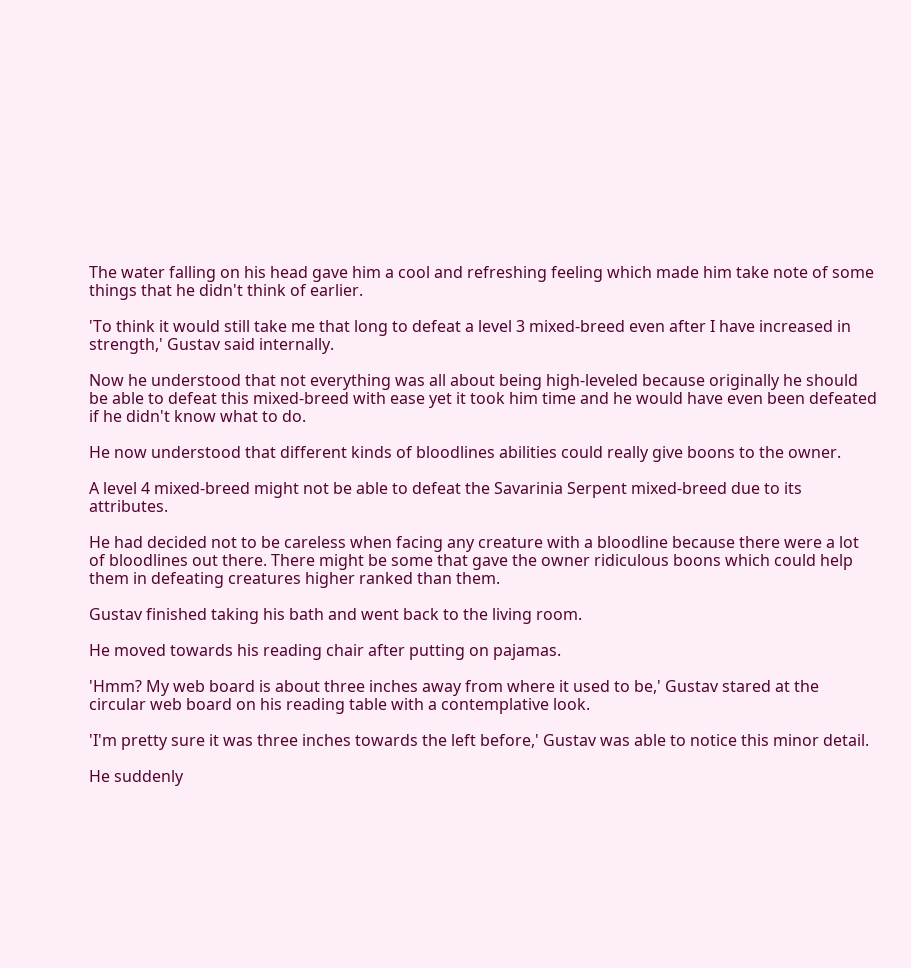The water falling on his head gave him a cool and refreshing feeling which made him take note of some things that he didn't think of earlier.

'To think it would still take me that long to defeat a level 3 mixed-breed even after I have increased in strength,' Gustav said internally.

Now he understood that not everything was all about being high-leveled because originally he should be able to defeat this mixed-breed with ease yet it took him time and he would have even been defeated if he didn't know what to do.

He now understood that different kinds of bloodlines abilities could really give boons to the owner.

A level 4 mixed-breed might not be able to defeat the Savarinia Serpent mixed-breed due to its attributes.

He had decided not to be careless when facing any creature with a bloodline because there were a lot of bloodlines out there. There might be some that gave the owner ridiculous boons which could help them in defeating creatures higher ranked than them.

Gustav finished taking his bath and went back to the living room.

He moved towards his reading chair after putting on pajamas.

'Hmm? My web board is about three inches away from where it used to be,' Gustav stared at the circular web board on his reading table with a contemplative look.

'I'm pretty sure it was three inches towards the left before,' Gustav was able to notice this minor detail.

He suddenly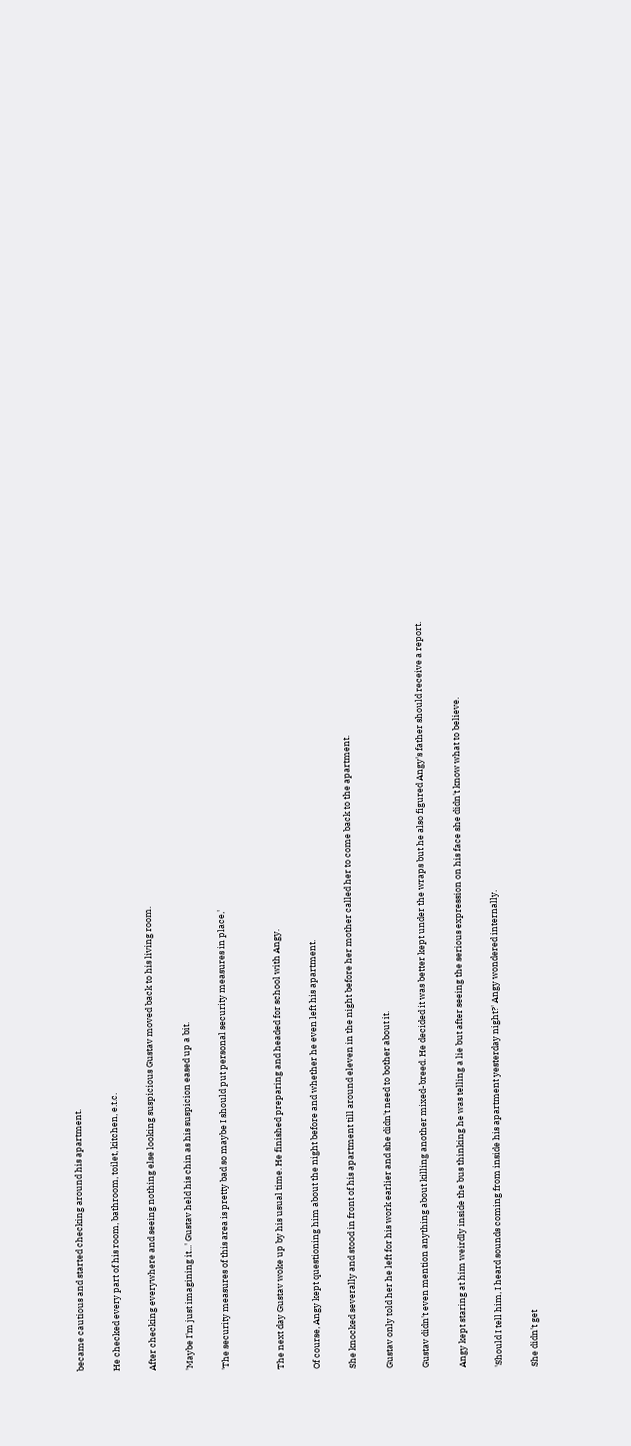became cautious and started checking around his apartment.

He checked every part of his room, bathroom, toilet, kitchen, e.t.c.

After checking everywhere and seeing nothing else looking suspicious Gustav moved back to his living room.

'Maybe I'm just imagining it...' Gustav held his chin as his suspicion eased up a bit.

'The security measures of this area is pretty bad so maybe I should put personal security measures in place,'


The next day Gustav woke up by his usual time. He finished preparing and headed for school with Angy.

Of course, Angy kept questioning him about the night before and whether he even left his apartment.

She knocked severally and stood in front of his apartment till around eleven in the night before her mother called her to come back to the apartment.

Gustav only told her he left for his work earlier and she didn't need to bother about it.

Gustav didn't even mention anything about killing another mixed-breed. He decided it was better kept under the wraps but he also figured Angy's father should receive a report.

Angy kept staring at him weirdly inside the bus thinking he was telling a lie but after seeing the serious expression on his face she didn't know what to believe.

'Should I tell him, I heard sounds coming from inside his apartment yesterday night?' Angy wondered internally.

She didn't get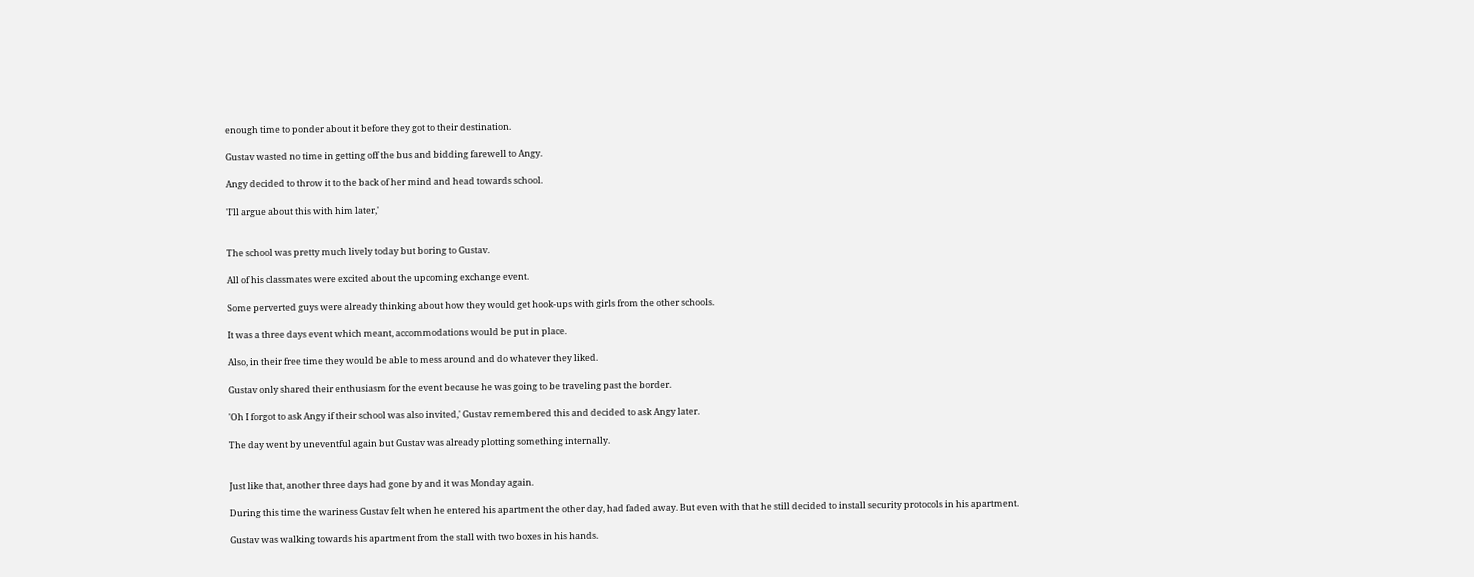enough time to ponder about it before they got to their destination.

Gustav wasted no time in getting off the bus and bidding farewell to Angy.

Angy decided to throw it to the back of her mind and head towards school.

'I'll argue about this with him later,'


The school was pretty much lively today but boring to Gustav.

All of his classmates were excited about the upcoming exchange event.

Some perverted guys were already thinking about how they would get hook-ups with girls from the other schools.

It was a three days event which meant, accommodations would be put in place.

Also, in their free time they would be able to mess around and do whatever they liked.

Gustav only shared their enthusiasm for the event because he was going to be traveling past the border.

'Oh I forgot to ask Angy if their school was also invited,' Gustav remembered this and decided to ask Angy later.

The day went by uneventful again but Gustav was already plotting something internally.


Just like that, another three days had gone by and it was Monday again.

During this time the wariness Gustav felt when he entered his apartment the other day, had faded away. But even with that he still decided to install security protocols in his apartment.

Gustav was walking towards his apartment from the stall with two boxes in his hands.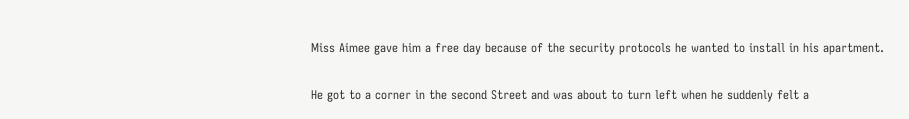Miss Aimee gave him a free day because of the security protocols he wanted to install in his apartment.

He got to a corner in the second Street and was about to turn left when he suddenly felt a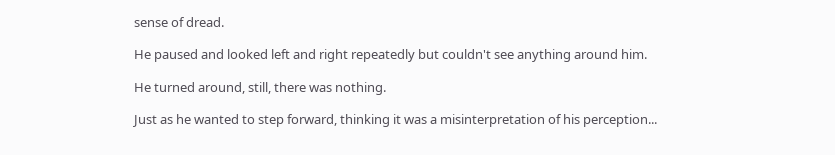sense of dread.

He paused and looked left and right repeatedly but couldn't see anything around him.

He turned around, still, there was nothing.

Just as he wanted to step forward, thinking it was a misinterpretation of his perception...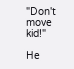"Don't move kid!"

He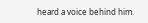heard a voice behind him.